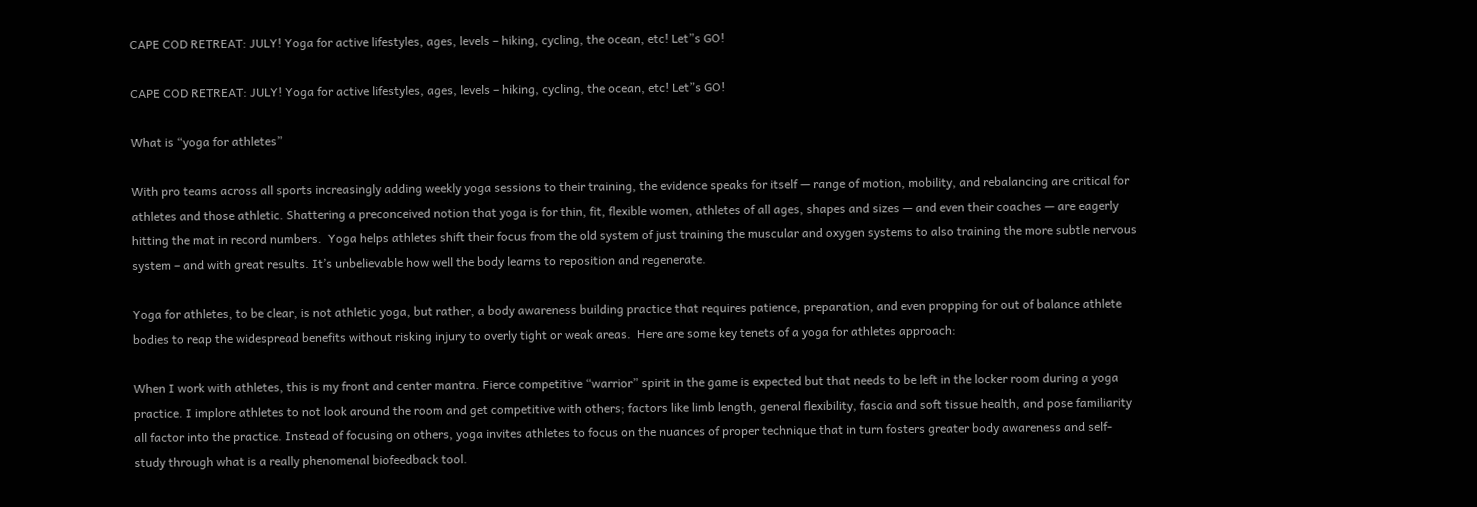CAPE COD RETREAT: JULY! Yoga for active lifestyles, ages, levels – hiking, cycling, the ocean, etc! Let”s GO!

CAPE COD RETREAT: JULY! Yoga for active lifestyles, ages, levels – hiking, cycling, the ocean, etc! Let”s GO!

What is “yoga for athletes”

With pro teams across all sports increasingly adding weekly yoga sessions to their training, the evidence speaks for itself — range of motion, mobility, and rebalancing are critical for athletes and those athletic. Shattering a preconceived notion that yoga is for thin, fit, flexible women, athletes of all ages, shapes and sizes — and even their coaches — are eagerly hitting the mat in record numbers.  Yoga helps athletes shift their focus from the old system of just training the muscular and oxygen systems to also training the more subtle nervous system – and with great results. It’s unbelievable how well the body learns to reposition and regenerate.

Yoga for athletes, to be clear, is not athletic yoga, but rather, a body awareness building practice that requires patience, preparation, and even propping for out of balance athlete bodies to reap the widespread benefits without risking injury to overly tight or weak areas.  Here are some key tenets of a yoga for athletes approach:

When I work with athletes, this is my front and center mantra. Fierce competitive “warrior” spirit in the game is expected but that needs to be left in the locker room during a yoga practice. I implore athletes to not look around the room and get competitive with others; factors like limb length, general flexibility, fascia and soft tissue health, and pose familiarity all factor into the practice. Instead of focusing on others, yoga invites athletes to focus on the nuances of proper technique that in turn fosters greater body awareness and self-study through what is a really phenomenal biofeedback tool.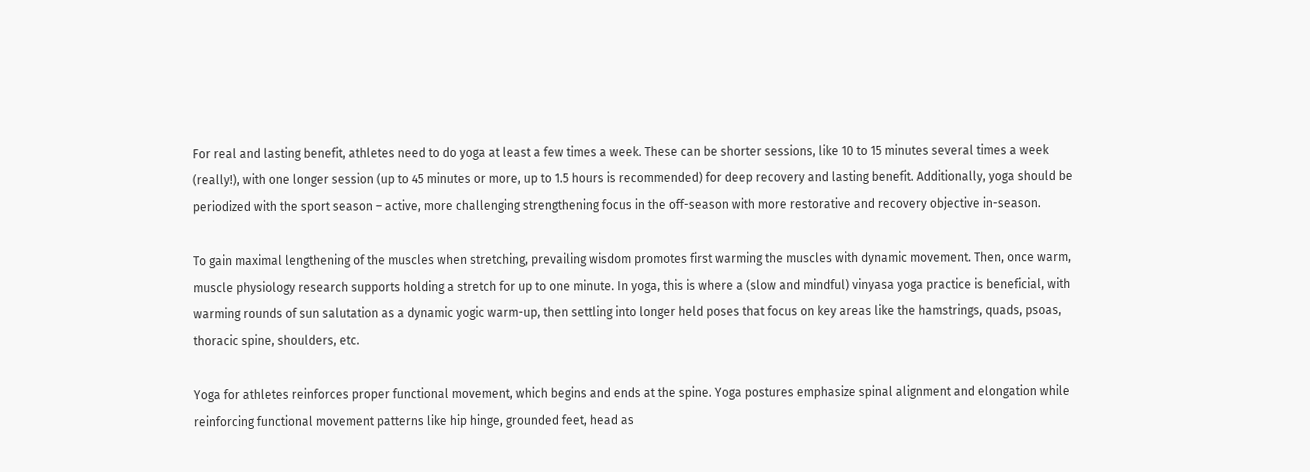For real and lasting benefit, athletes need to do yoga at least a few times a week. These can be shorter sessions, like 10 to 15 minutes several times a week (really!), with one longer session (up to 45 minutes or more, up to 1.5 hours is recommended) for deep recovery and lasting benefit. Additionally, yoga should be periodized with the sport season – active, more challenging strengthening focus in the off-season with more restorative and recovery objective in-season.

To gain maximal lengthening of the muscles when stretching, prevailing wisdom promotes first warming the muscles with dynamic movement. Then, once warm, muscle physiology research supports holding a stretch for up to one minute. In yoga, this is where a (slow and mindful) vinyasa yoga practice is beneficial, with warming rounds of sun salutation as a dynamic yogic warm-up, then settling into longer held poses that focus on key areas like the hamstrings, quads, psoas, thoracic spine, shoulders, etc.

Yoga for athletes reinforces proper functional movement, which begins and ends at the spine. Yoga postures emphasize spinal alignment and elongation while reinforcing functional movement patterns like hip hinge, grounded feet, head as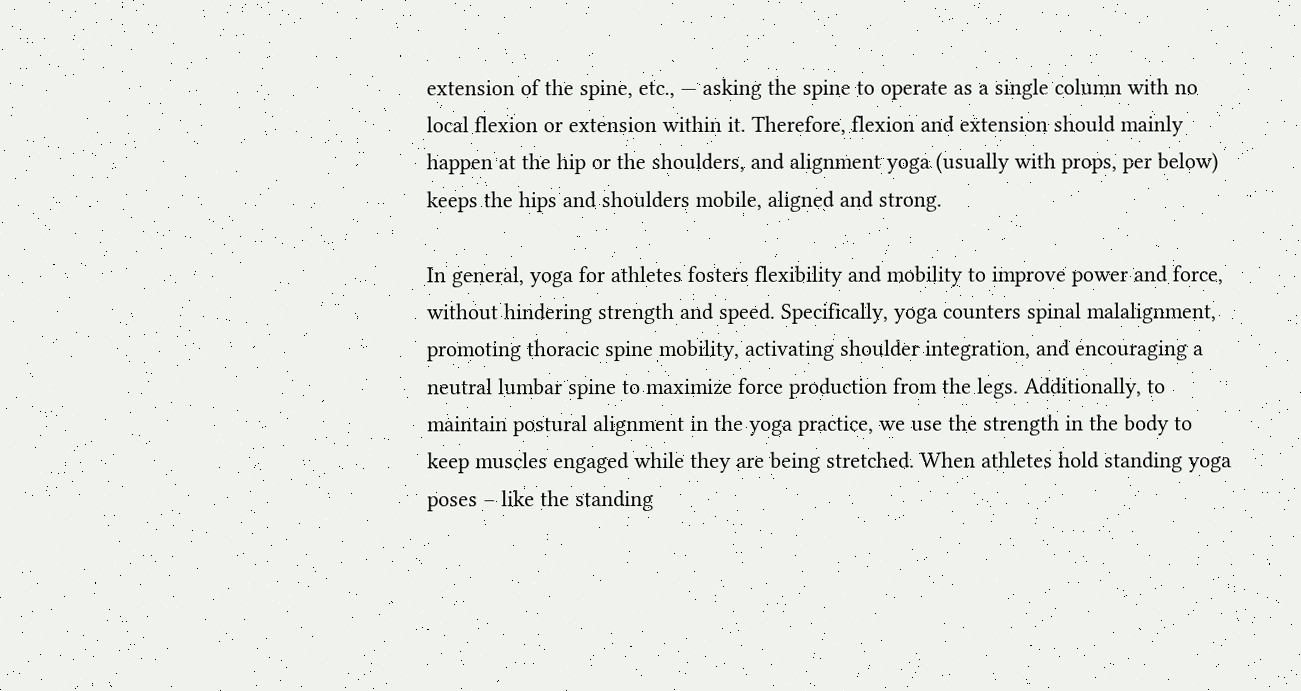extension of the spine, etc., — asking the spine to operate as a single column with no local flexion or extension within it. Therefore, flexion and extension should mainly happen at the hip or the shoulders, and alignment yoga (usually with props, per below) keeps the hips and shoulders mobile, aligned and strong.

In general, yoga for athletes fosters flexibility and mobility to improve power and force, without hindering strength and speed. Specifically, yoga counters spinal malalignment, promoting thoracic spine mobility, activating shoulder integration, and encouraging a neutral lumbar spine to maximize force production from the legs. Additionally, to maintain postural alignment in the yoga practice, we use the strength in the body to keep muscles engaged while they are being stretched. When athletes hold standing yoga poses – like the standing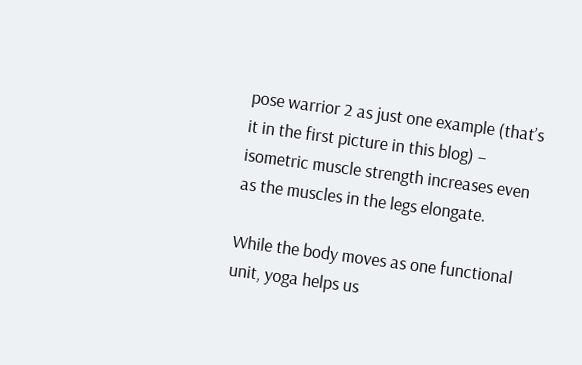pose warrior 2 as just one example (that’s it in the first picture in this blog) – isometric muscle strength increases even as the muscles in the legs elongate.

While the body moves as one functional unit, yoga helps us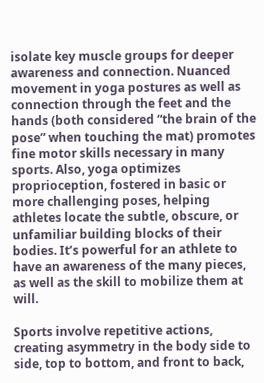isolate key muscle groups for deeper awareness and connection. Nuanced movement in yoga postures as well as connection through the feet and the hands (both considered “the brain of the pose” when touching the mat) promotes fine motor skills necessary in many sports. Also, yoga optimizes proprioception, fostered in basic or more challenging poses, helping athletes locate the subtle, obscure, or unfamiliar building blocks of their bodies. It’s powerful for an athlete to have an awareness of the many pieces, as well as the skill to mobilize them at will.

Sports involve repetitive actions, creating asymmetry in the body side to side, top to bottom, and front to back,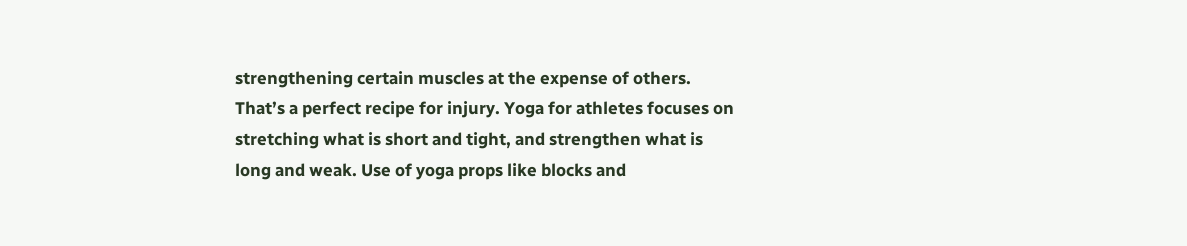strengthening certain muscles at the expense of others. That’s a perfect recipe for injury. Yoga for athletes focuses on stretching what is short and tight, and strengthen what is long and weak. Use of yoga props like blocks and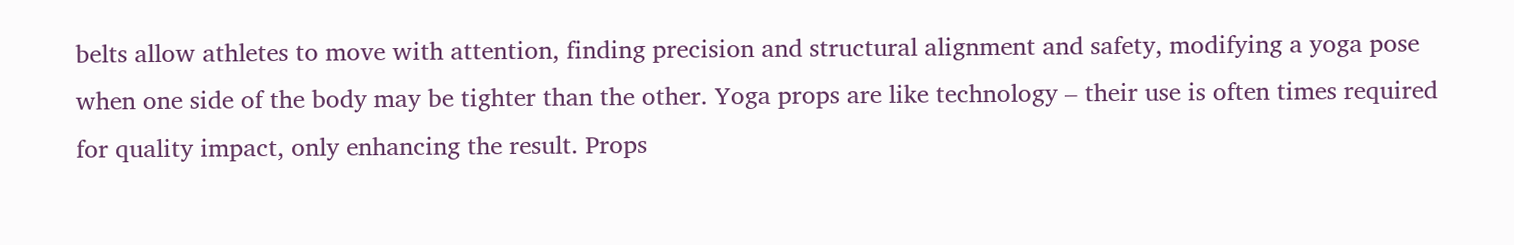belts allow athletes to move with attention, finding precision and structural alignment and safety, modifying a yoga pose when one side of the body may be tighter than the other. Yoga props are like technology – their use is often times required for quality impact, only enhancing the result. Props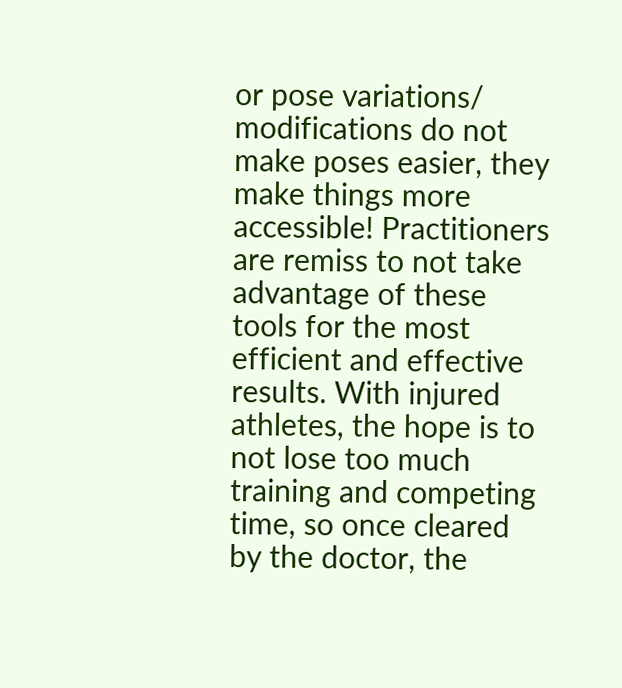or pose variations/ modifications do not make poses easier, they make things more accessible! Practitioners are remiss to not take advantage of these tools for the most efficient and effective results. With injured athletes, the hope is to not lose too much training and competing time, so once cleared by the doctor, the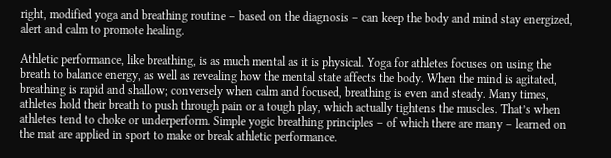right, modified yoga and breathing routine – based on the diagnosis – can keep the body and mind stay energized, alert and calm to promote healing.

Athletic performance, like breathing, is as much mental as it is physical. Yoga for athletes focuses on using the breath to balance energy, as well as revealing how the mental state affects the body. When the mind is agitated, breathing is rapid and shallow; conversely when calm and focused, breathing is even and steady. Many times, athletes hold their breath to push through pain or a tough play, which actually tightens the muscles. That’s when athletes tend to choke or underperform. Simple yogic breathing principles – of which there are many – learned on the mat are applied in sport to make or break athletic performance.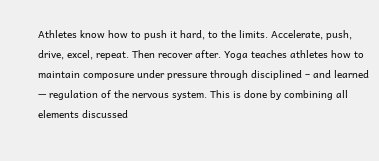Athletes know how to push it hard, to the limits. Accelerate, push, drive, excel, repeat. Then recover after. Yoga teaches athletes how to maintain composure under pressure through disciplined – and learned — regulation of the nervous system. This is done by combining all elements discussed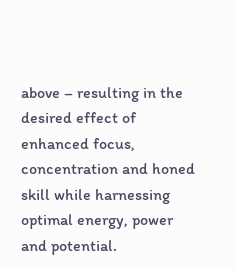above – resulting in the desired effect of enhanced focus, concentration and honed skill while harnessing optimal energy, power and potential.